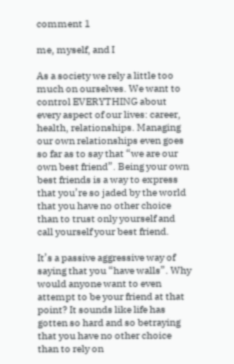comment 1

me, myself, and I

As a society we rely a little too much on ourselves. We want to control EVERYTHING about every aspect of our lives: career, health, relationships. Managing our own relationships even goes so far as to say that “we are our own best friend”. Being your own best friends is a way to express that you’re so jaded by the world that you have no other choice than to trust only yourself and call yourself your best friend.

It’s a passive aggressive way of saying that you “have walls”. Why would anyone want to even attempt to be your friend at that point? It sounds like life has gotten so hard and so betraying that you have no other choice than to rely on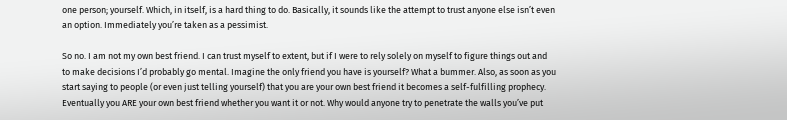one person; yourself. Which, in itself, is a hard thing to do. Basically, it sounds like the attempt to trust anyone else isn’t even an option. Immediately you’re taken as a pessimist.

So no. I am not my own best friend. I can trust myself to extent, but if I were to rely solely on myself to figure things out and to make decisions I’d probably go mental. Imagine the only friend you have is yourself? What a bummer. Also, as soon as you start saying to people (or even just telling yourself) that you are your own best friend it becomes a self-fulfilling prophecy. Eventually you ARE your own best friend whether you want it or not. Why would anyone try to penetrate the walls you’ve put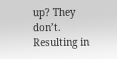up? They don’t. Resulting in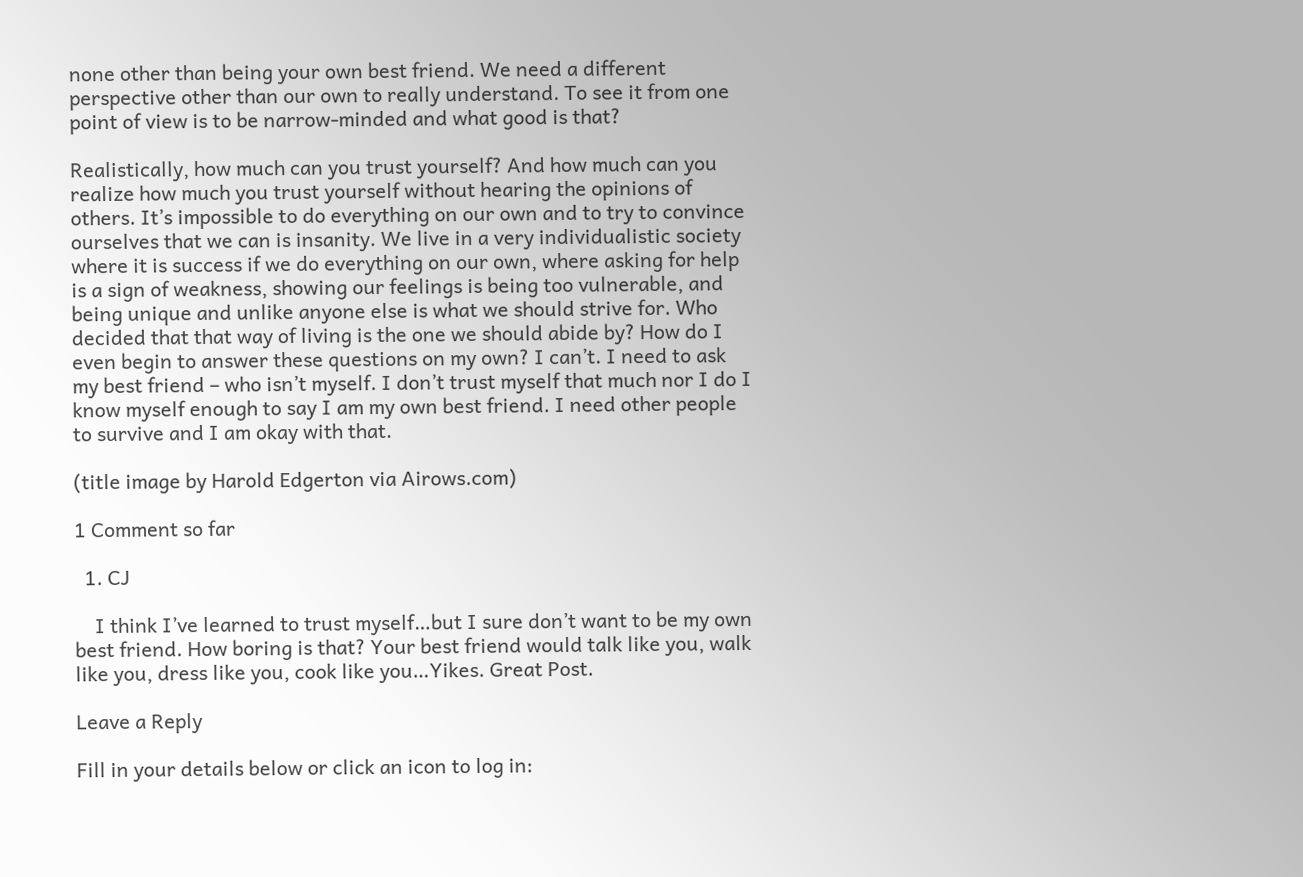none other than being your own best friend. We need a different perspective other than our own to really understand. To see it from one point of view is to be narrow-minded and what good is that?

Realistically, how much can you trust yourself? And how much can you realize how much you trust yourself without hearing the opinions of others. It’s impossible to do everything on our own and to try to convince ourselves that we can is insanity. We live in a very individualistic society where it is success if we do everything on our own, where asking for help is a sign of weakness, showing our feelings is being too vulnerable, and being unique and unlike anyone else is what we should strive for. Who decided that that way of living is the one we should abide by? How do I even begin to answer these questions on my own? I can’t. I need to ask my best friend – who isn’t myself. I don’t trust myself that much nor I do I know myself enough to say I am my own best friend. I need other people to survive and I am okay with that.

(title image by Harold Edgerton via Airows.com)

1 Comment so far

  1. CJ

    I think I’ve learned to trust myself…but I sure don’t want to be my own best friend. How boring is that? Your best friend would talk like you, walk like you, dress like you, cook like you…Yikes. Great Post.

Leave a Reply

Fill in your details below or click an icon to log in: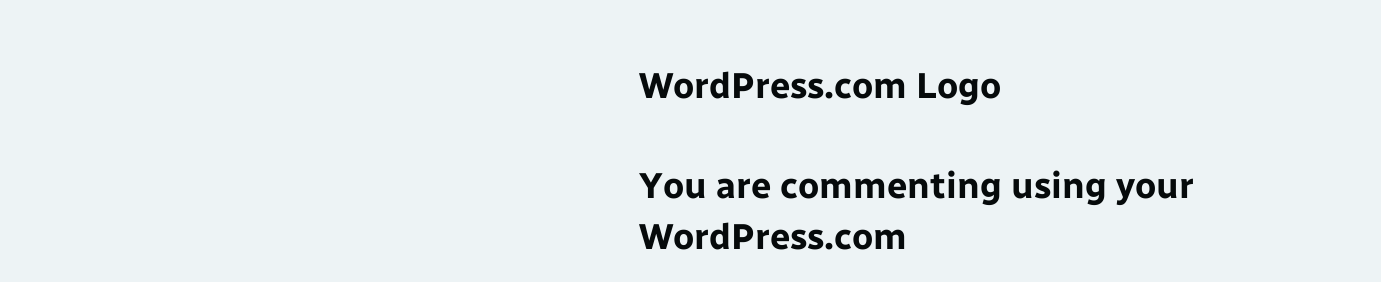WordPress.com Logo

You are commenting using your WordPress.com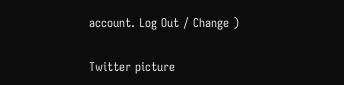account. Log Out / Change )

Twitter picture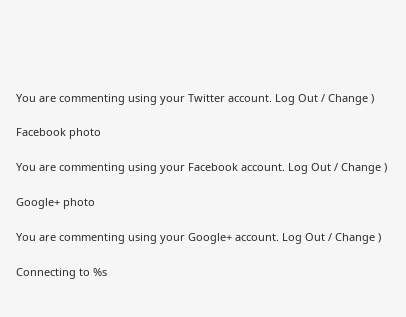You are commenting using your Twitter account. Log Out / Change )

Facebook photo

You are commenting using your Facebook account. Log Out / Change )

Google+ photo

You are commenting using your Google+ account. Log Out / Change )

Connecting to %s